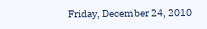Friday, December 24, 2010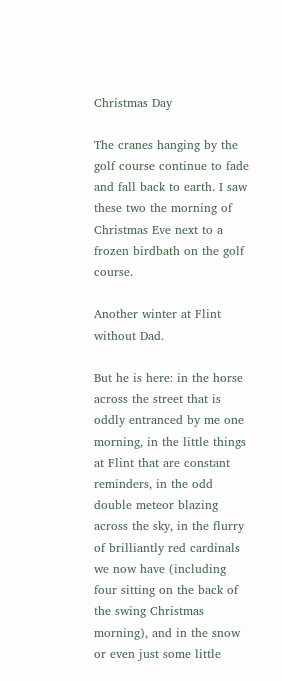Christmas Day

The cranes hanging by the golf course continue to fade and fall back to earth. I saw these two the morning of Christmas Eve next to a frozen birdbath on the golf course.

Another winter at Flint without Dad.

But he is here: in the horse across the street that is oddly entranced by me one morning, in the little things at Flint that are constant reminders, in the odd double meteor blazing across the sky, in the flurry of brilliantly red cardinals we now have (including four sitting on the back of the swing Christmas morning), and in the snow or even just some little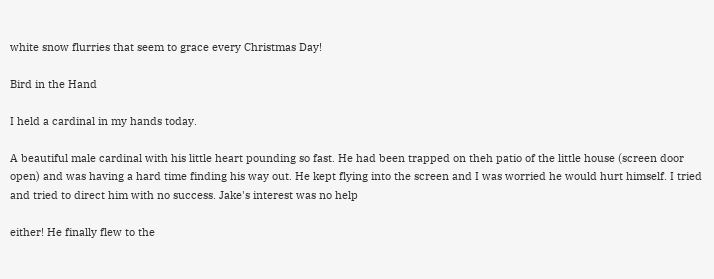white snow flurries that seem to grace every Christmas Day!

Bird in the Hand

I held a cardinal in my hands today.

A beautiful male cardinal with his little heart pounding so fast. He had been trapped on theh patio of the little house (screen door open) and was having a hard time finding his way out. He kept flying into the screen and I was worried he would hurt himself. I tried and tried to direct him with no success. Jake's interest was no help

either! He finally flew to the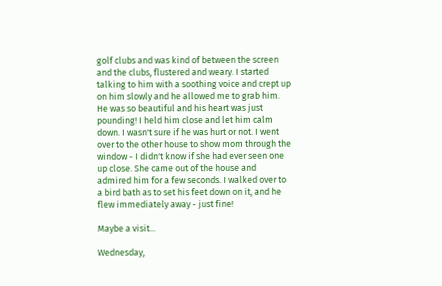golf clubs and was kind of between the screen and the clubs, flustered and weary. I started talking to him with a soothing voice and crept up on him slowly and he allowed me to grab him. He was so beautiful and his heart was just pounding! I held him close and let him calm down. I wasn't sure if he was hurt or not. I went over to the other house to show mom through the window - I didn't know if she had ever seen one up close. She came out of the house and admired him for a few seconds. I walked over to a bird bath as to set his feet down on it, and he flew immediately away - just fine!

Maybe a visit...

Wednesday,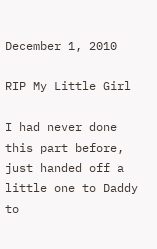December 1, 2010

RIP My Little Girl

I had never done this part before, just handed off a little one to Daddy to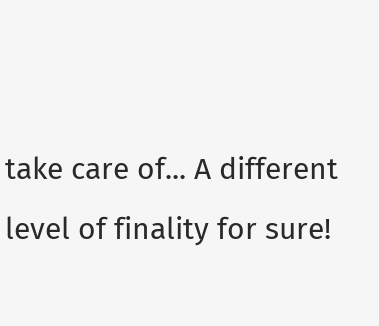take care of... A different level of finality for sure!